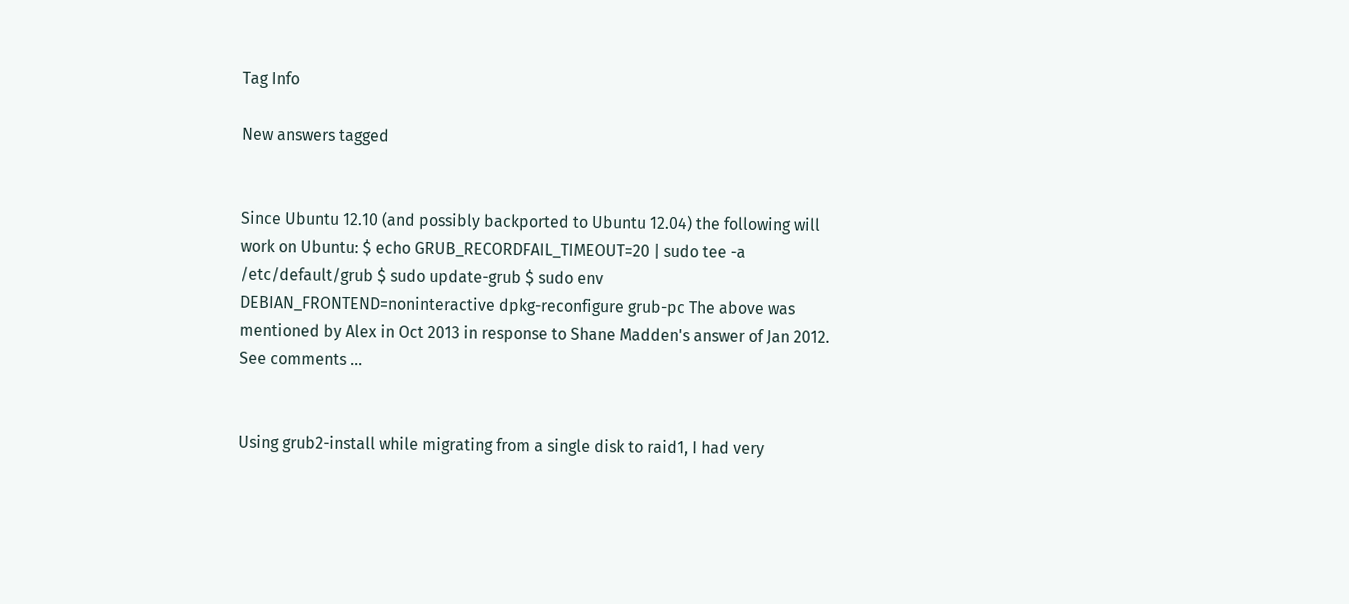Tag Info

New answers tagged


Since Ubuntu 12.10 (and possibly backported to Ubuntu 12.04) the following will work on Ubuntu: $ echo GRUB_RECORDFAIL_TIMEOUT=20 | sudo tee -a /etc/default/grub $ sudo update-grub $ sudo env DEBIAN_FRONTEND=noninteractive dpkg-reconfigure grub-pc The above was mentioned by Alex in Oct 2013 in response to Shane Madden's answer of Jan 2012. See comments ...


Using grub2-install while migrating from a single disk to raid1, I had very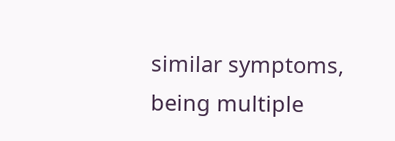similar symptoms, being multiple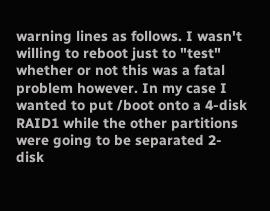warning lines as follows. I wasn't willing to reboot just to "test" whether or not this was a fatal problem however. In my case I wanted to put /boot onto a 4-disk RAID1 while the other partitions were going to be separated 2-disk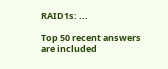RAID1s: ...

Top 50 recent answers are included